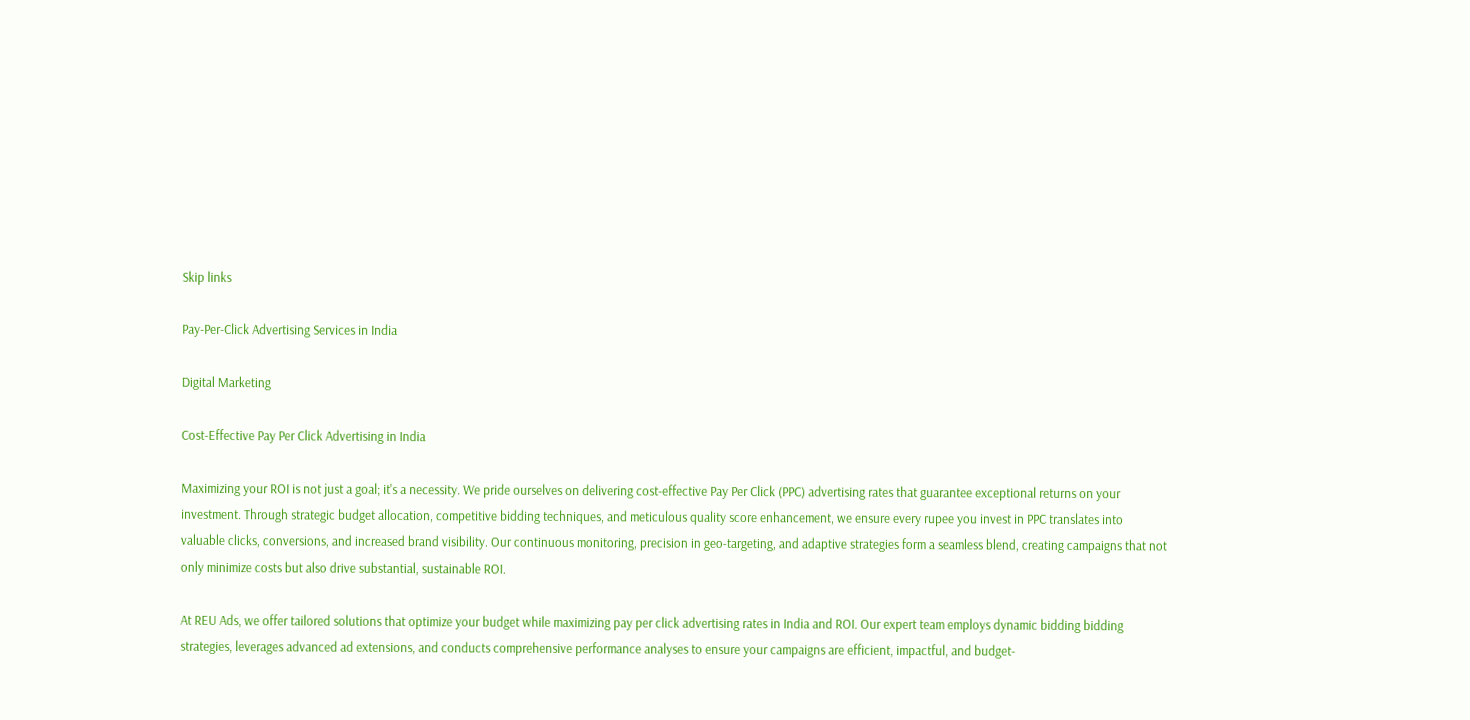Skip links

Pay-Per-Click Advertising Services in India

Digital Marketing

Cost-Effective Pay Per Click Advertising in India

Maximizing your ROI is not just a goal; it's a necessity. We pride ourselves on delivering cost-effective Pay Per Click (PPC) advertising rates that guarantee exceptional returns on your investment. Through strategic budget allocation, competitive bidding techniques, and meticulous quality score enhancement, we ensure every rupee you invest in PPC translates into valuable clicks, conversions, and increased brand visibility. Our continuous monitoring, precision in geo-targeting, and adaptive strategies form a seamless blend, creating campaigns that not only minimize costs but also drive substantial, sustainable ROI.

At REU Ads, we offer tailored solutions that optimize your budget while maximizing pay per click advertising rates in India and ROI. Our expert team employs dynamic bidding bidding strategies, leverages advanced ad extensions, and conducts comprehensive performance analyses to ensure your campaigns are efficient, impactful, and budget-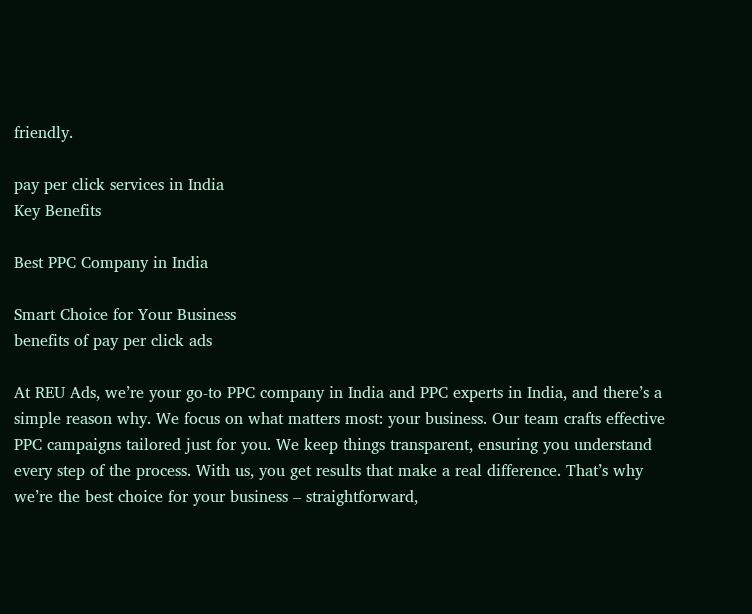friendly.

pay per click services in India
Key Benefits

Best PPC Company in India

Smart Choice for Your Business
benefits of pay per click ads

At REU Ads, we’re your go-to PPC company in India and PPC experts in India, and there’s a simple reason why. We focus on what matters most: your business. Our team crafts effective PPC campaigns tailored just for you. We keep things transparent, ensuring you understand every step of the process. With us, you get results that make a real difference. That’s why we’re the best choice for your business – straightforward,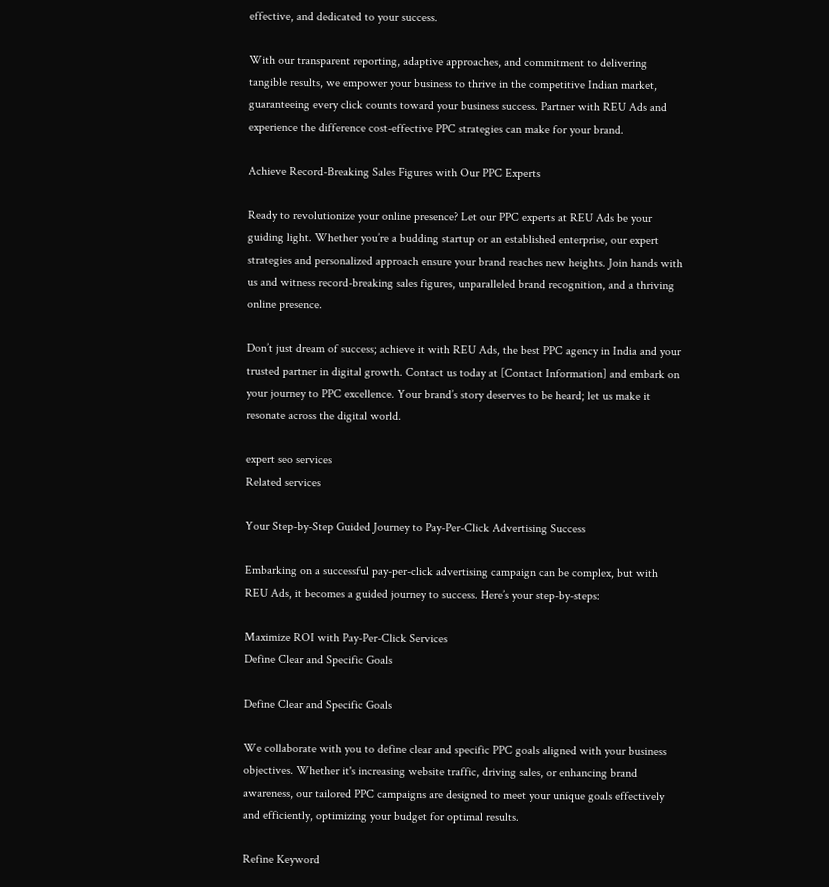effective, and dedicated to your success.

With our transparent reporting, adaptive approaches, and commitment to delivering tangible results, we empower your business to thrive in the competitive Indian market, guaranteeing every click counts toward your business success. Partner with REU Ads and experience the difference cost-effective PPC strategies can make for your brand.

Achieve Record-Breaking Sales Figures with Our PPC Experts

Ready to revolutionize your online presence? Let our PPC experts at REU Ads be your guiding light. Whether you’re a budding startup or an established enterprise, our expert strategies and personalized approach ensure your brand reaches new heights. Join hands with us and witness record-breaking sales figures, unparalleled brand recognition, and a thriving online presence.

Don’t just dream of success; achieve it with REU Ads, the best PPC agency in India and your trusted partner in digital growth. Contact us today at [Contact Information] and embark on your journey to PPC excellence. Your brand’s story deserves to be heard; let us make it resonate across the digital world.

expert seo services
Related services

Your Step-by-Step Guided Journey to Pay-Per-Click Advertising Success

Embarking on a successful pay-per-click advertising campaign can be complex, but with REU Ads, it becomes a guided journey to success. Here’s your step-by-steps:

Maximize ROI with Pay-Per-Click Services
Define Clear and Specific Goals

Define Clear and Specific Goals

We collaborate with you to define clear and specific PPC goals aligned with your business objectives. Whether it's increasing website traffic, driving sales, or enhancing brand awareness, our tailored PPC campaigns are designed to meet your unique goals effectively and efficiently, optimizing your budget for optimal results.

Refine Keyword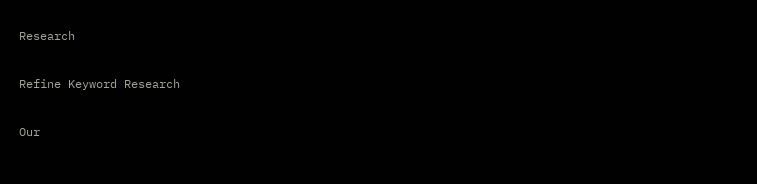Research

Refine Keyword Research

Our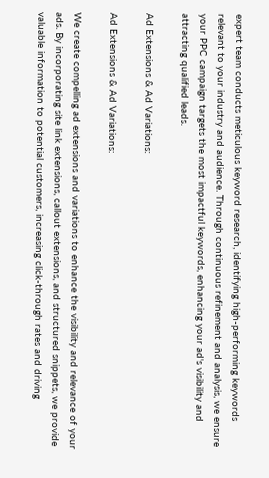expert team conducts meticulous keyword research, identifying high-performing keywords relevant to your industry and audience. Through continuous refinement and analysis, we ensure your PPC campaign targets the most impactful keywords, enhancing your ad's visibility and attracting qualified leads.

Ad Extensions & Ad Variations:

Ad Extensions & Ad Variations:

We create compelling ad extensions and variations to enhance the visibility and relevance of your ads. By incorporating site link extensions, callout extensions, and structured snippets, we provide valuable information to potential customers, increasing click-through rates and driving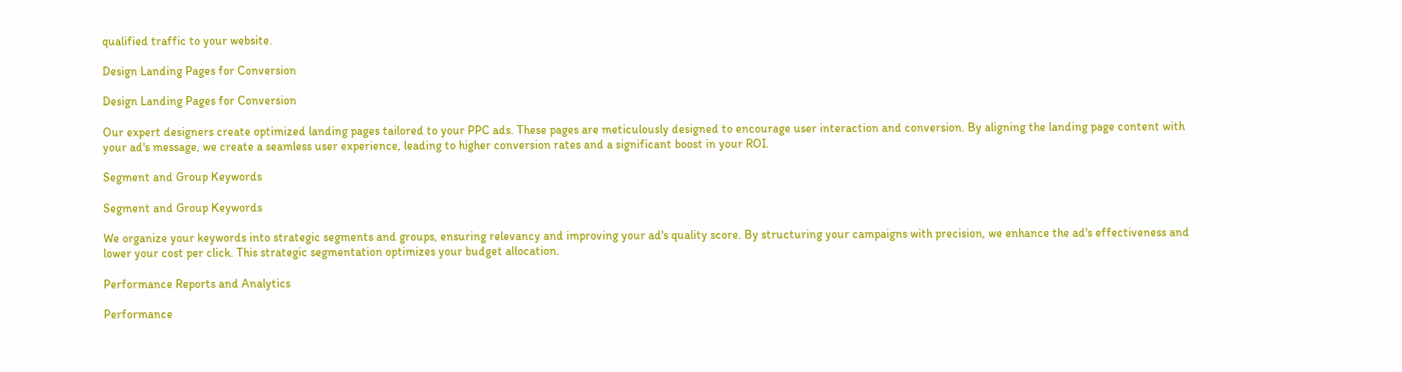qualified traffic to your website.

Design Landing Pages for Conversion

Design Landing Pages for Conversion

Our expert designers create optimized landing pages tailored to your PPC ads. These pages are meticulously designed to encourage user interaction and conversion. By aligning the landing page content with your ad's message, we create a seamless user experience, leading to higher conversion rates and a significant boost in your ROI.

Segment and Group Keywords

Segment and Group Keywords

We organize your keywords into strategic segments and groups, ensuring relevancy and improving your ad's quality score. By structuring your campaigns with precision, we enhance the ad's effectiveness and lower your cost per click. This strategic segmentation optimizes your budget allocation.

Performance Reports and Analytics

Performance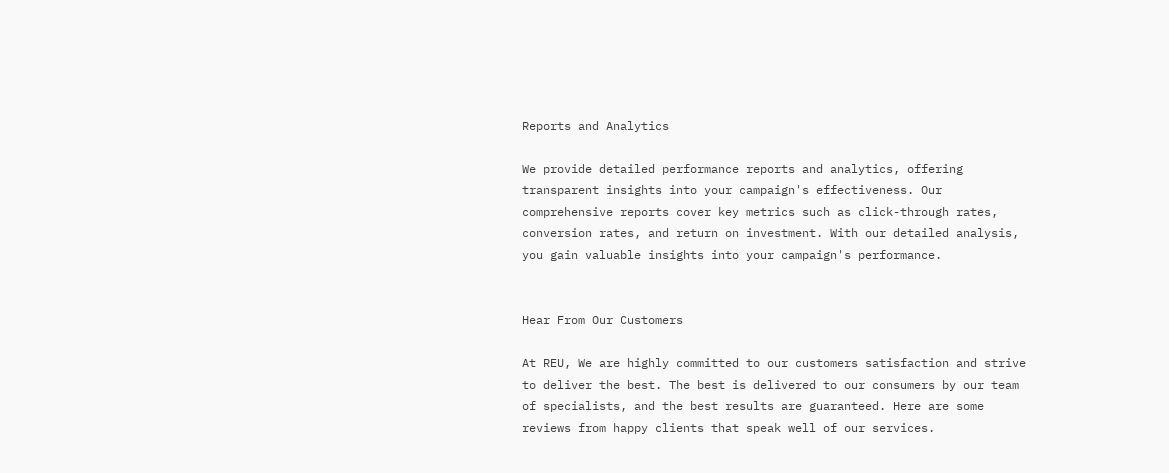Reports and Analytics

We provide detailed performance reports and analytics, offering transparent insights into your campaign's effectiveness. Our comprehensive reports cover key metrics such as click-through rates, conversion rates, and return on investment. With our detailed analysis, you gain valuable insights into your campaign's performance.


Hear From Our Customers

At REU, We are highly committed to our customers satisfaction and strive to deliver the best. The best is delivered to our consumers by our team of specialists, and the best results are guaranteed. Here are some reviews from happy clients that speak well of our services.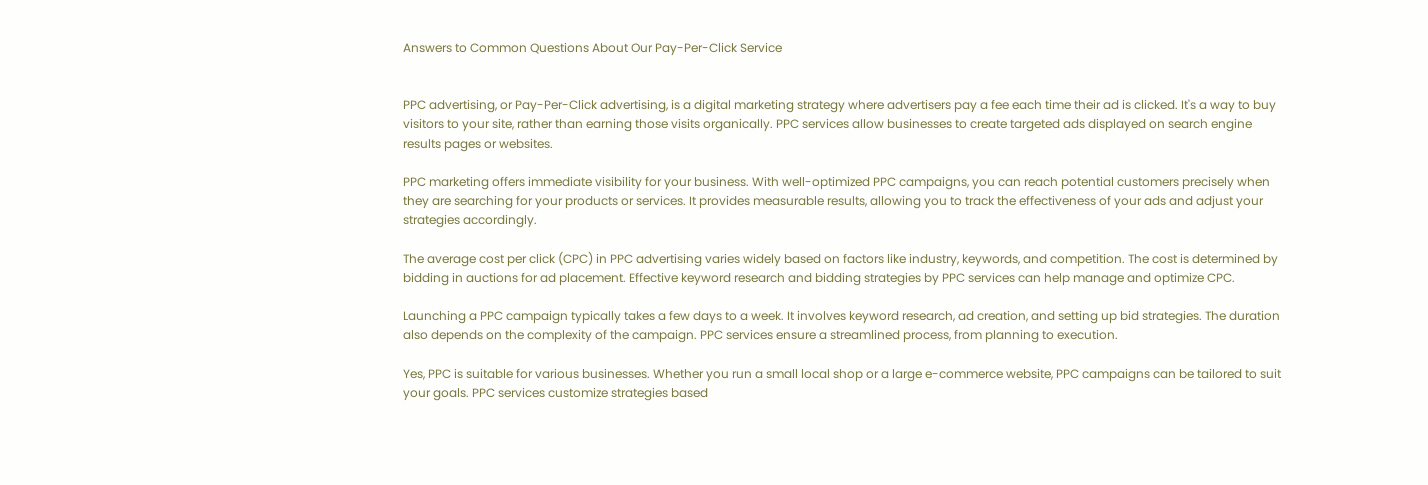Answers to Common Questions About Our Pay-Per-Click Service


PPC advertising, or Pay-Per-Click advertising, is a digital marketing strategy where advertisers pay a fee each time their ad is clicked. It's a way to buy visitors to your site, rather than earning those visits organically. PPC services allow businesses to create targeted ads displayed on search engine results pages or websites.

PPC marketing offers immediate visibility for your business. With well-optimized PPC campaigns, you can reach potential customers precisely when they are searching for your products or services. It provides measurable results, allowing you to track the effectiveness of your ads and adjust your strategies accordingly.

The average cost per click (CPC) in PPC advertising varies widely based on factors like industry, keywords, and competition. The cost is determined by bidding in auctions for ad placement. Effective keyword research and bidding strategies by PPC services can help manage and optimize CPC.

Launching a PPC campaign typically takes a few days to a week. It involves keyword research, ad creation, and setting up bid strategies. The duration also depends on the complexity of the campaign. PPC services ensure a streamlined process, from planning to execution.

Yes, PPC is suitable for various businesses. Whether you run a small local shop or a large e-commerce website, PPC campaigns can be tailored to suit your goals. PPC services customize strategies based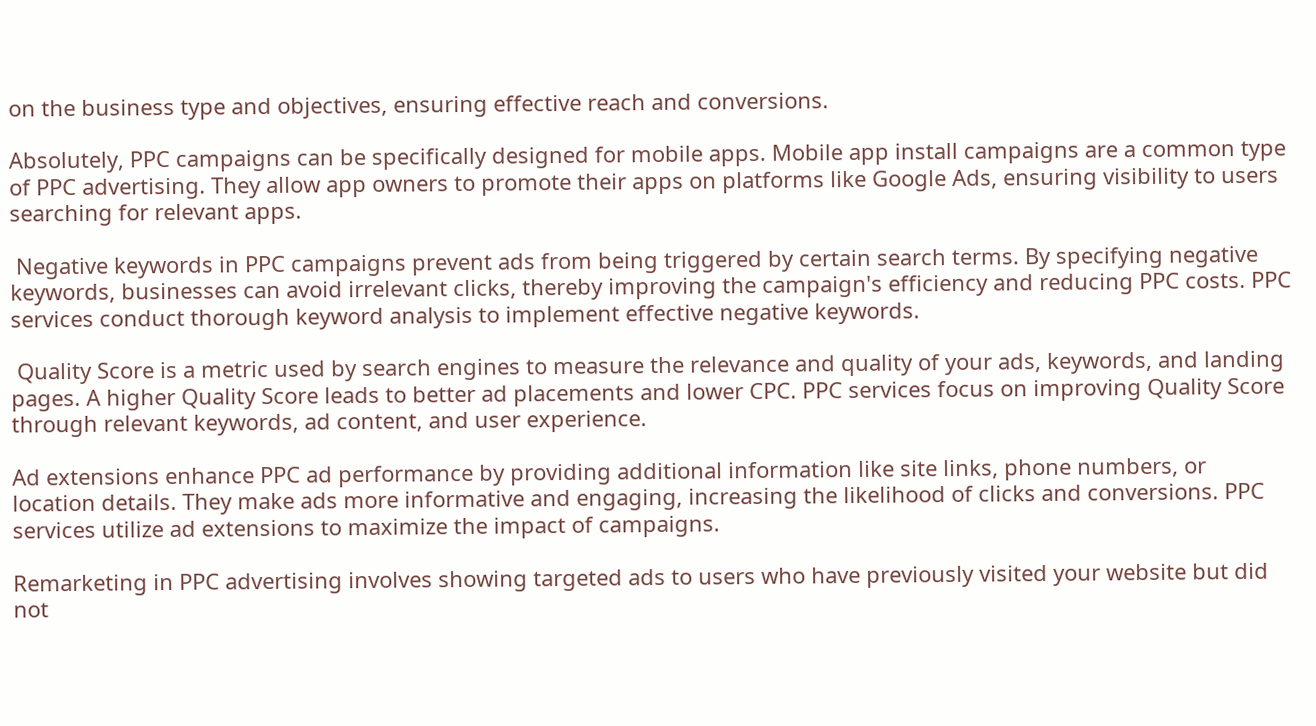on the business type and objectives, ensuring effective reach and conversions.

Absolutely, PPC campaigns can be specifically designed for mobile apps. Mobile app install campaigns are a common type of PPC advertising. They allow app owners to promote their apps on platforms like Google Ads, ensuring visibility to users searching for relevant apps.

 Negative keywords in PPC campaigns prevent ads from being triggered by certain search terms. By specifying negative keywords, businesses can avoid irrelevant clicks, thereby improving the campaign's efficiency and reducing PPC costs. PPC services conduct thorough keyword analysis to implement effective negative keywords.

 Quality Score is a metric used by search engines to measure the relevance and quality of your ads, keywords, and landing pages. A higher Quality Score leads to better ad placements and lower CPC. PPC services focus on improving Quality Score through relevant keywords, ad content, and user experience.

Ad extensions enhance PPC ad performance by providing additional information like site links, phone numbers, or location details. They make ads more informative and engaging, increasing the likelihood of clicks and conversions. PPC services utilize ad extensions to maximize the impact of campaigns.

Remarketing in PPC advertising involves showing targeted ads to users who have previously visited your website but did not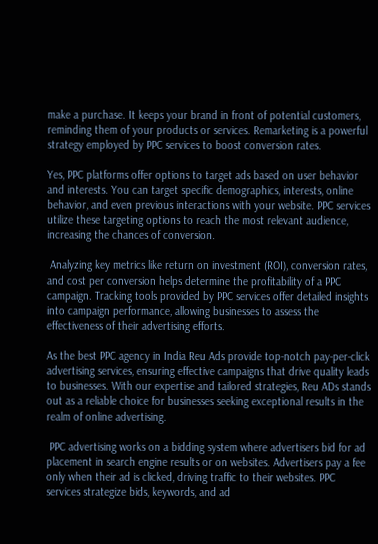make a purchase. It keeps your brand in front of potential customers, reminding them of your products or services. Remarketing is a powerful strategy employed by PPC services to boost conversion rates.

Yes, PPC platforms offer options to target ads based on user behavior and interests. You can target specific demographics, interests, online behavior, and even previous interactions with your website. PPC services utilize these targeting options to reach the most relevant audience, increasing the chances of conversion.

 Analyzing key metrics like return on investment (ROI), conversion rates, and cost per conversion helps determine the profitability of a PPC campaign. Tracking tools provided by PPC services offer detailed insights into campaign performance, allowing businesses to assess the effectiveness of their advertising efforts.

As the best PPC agency in India Reu Ads provide top-notch pay-per-click advertising services, ensuring effective campaigns that drive quality leads to businesses. With our expertise and tailored strategies, Reu ADs stands out as a reliable choice for businesses seeking exceptional results in the realm of online advertising.

 PPC advertising works on a bidding system where advertisers bid for ad placement in search engine results or on websites. Advertisers pay a fee only when their ad is clicked, driving traffic to their websites. PPC services strategize bids, keywords, and ad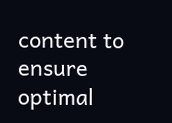content to ensure optimal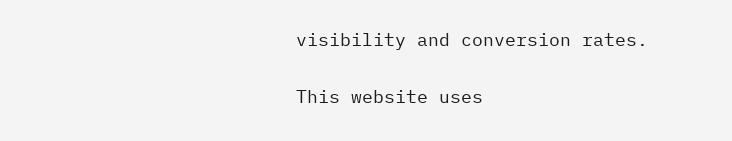visibility and conversion rates.

This website uses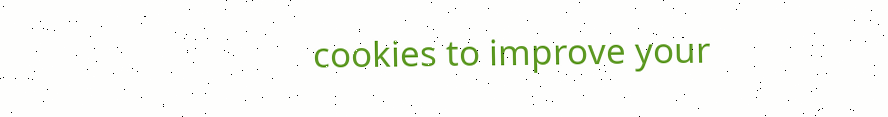cookies to improve your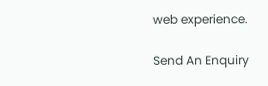web experience.

Send An Enquiry